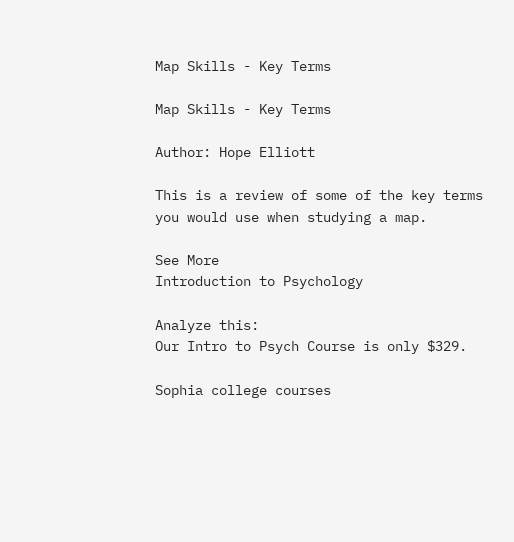Map Skills - Key Terms

Map Skills - Key Terms

Author: Hope Elliott

This is a review of some of the key terms you would use when studying a map.

See More
Introduction to Psychology

Analyze this:
Our Intro to Psych Course is only $329.

Sophia college courses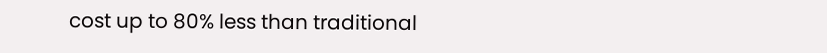cost up to 80% less than traditional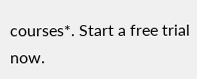courses*. Start a free trial now.